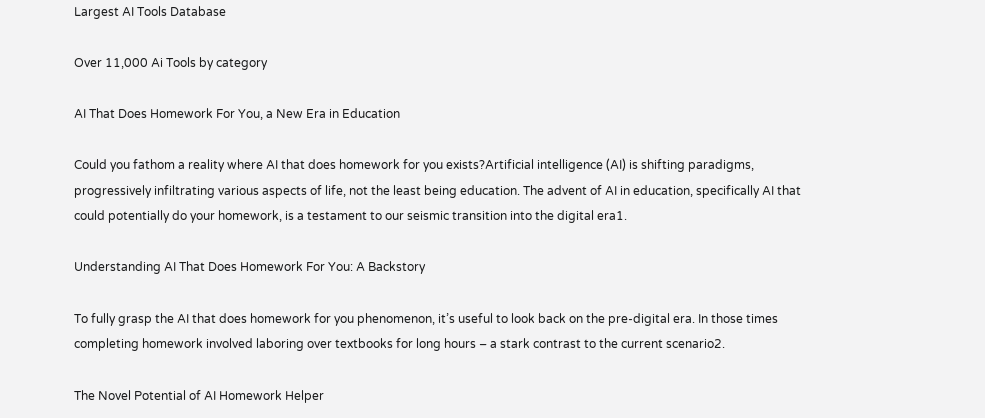Largest AI Tools Database

Over 11,000 Ai Tools by category

AI That Does Homework For You, a New Era in Education

Could you fathom a reality where AI that does homework for you exists?Artificial intelligence (AI) is shifting paradigms, progressively infiltrating various aspects of life, not the least being education. The advent of AI in education, specifically AI that could potentially do your homework, is a testament to our seismic transition into the digital era1.

Understanding AI That Does Homework For You: A Backstory

To fully grasp the AI that does homework for you phenomenon, it’s useful to look back on the pre-digital era. In those times completing homework involved laboring over textbooks for long hours – a stark contrast to the current scenario2.

The Novel Potential of AI Homework Helper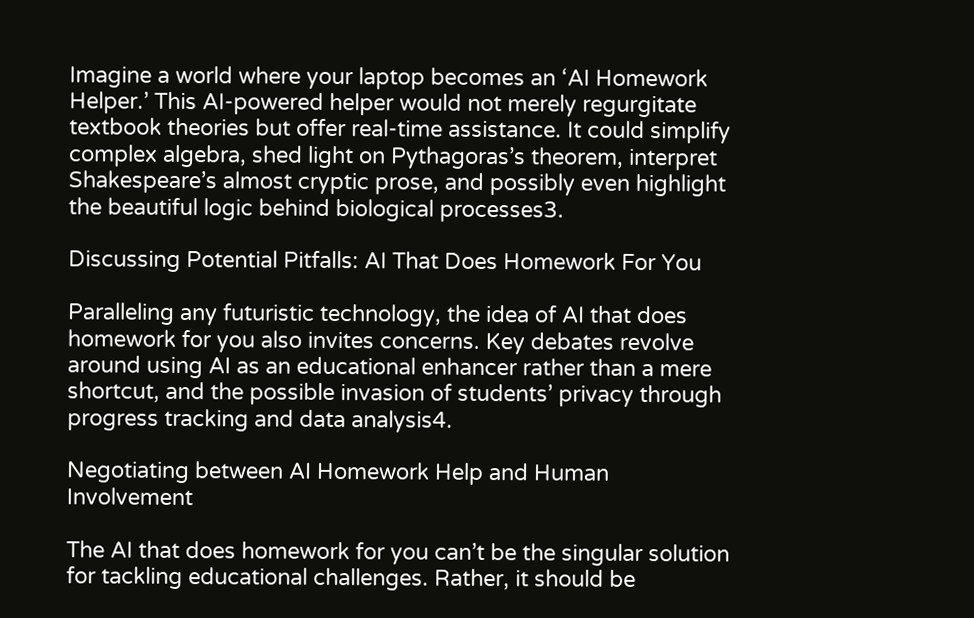Imagine a world where your laptop becomes an ‘AI Homework Helper.’ This AI-powered helper would not merely regurgitate textbook theories but offer real-time assistance. It could simplify complex algebra, shed light on Pythagoras’s theorem, interpret Shakespeare’s almost cryptic prose, and possibly even highlight the beautiful logic behind biological processes3.

Discussing Potential Pitfalls: AI That Does Homework For You

Paralleling any futuristic technology, the idea of AI that does homework for you also invites concerns. Key debates revolve around using AI as an educational enhancer rather than a mere shortcut, and the possible invasion of students’ privacy through progress tracking and data analysis4.

Negotiating between AI Homework Help and Human Involvement

The AI that does homework for you can’t be the singular solution for tackling educational challenges. Rather, it should be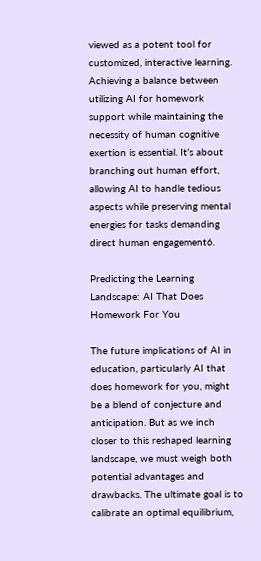viewed as a potent tool for customized, interactive learning. Achieving a balance between utilizing AI for homework support while maintaining the necessity of human cognitive exertion is essential. It’s about branching out human effort, allowing AI to handle tedious aspects while preserving mental energies for tasks demanding direct human engagement6.

Predicting the Learning Landscape: AI That Does Homework For You

The future implications of AI in education, particularly AI that does homework for you, might be a blend of conjecture and anticipation. But as we inch closer to this reshaped learning landscape, we must weigh both potential advantages and drawbacks. The ultimate goal is to calibrate an optimal equilibrium,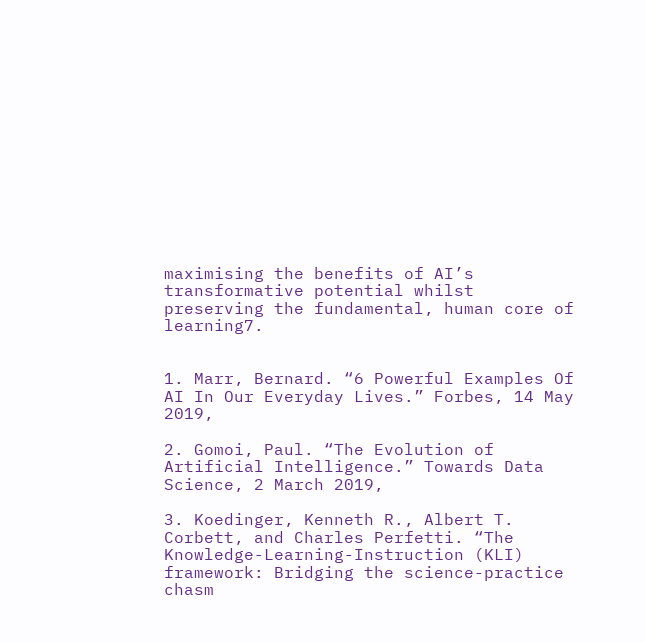maximising the benefits of AI’s transformative potential whilst preserving the fundamental, human core of learning7.


1. Marr, Bernard. “6 Powerful Examples Of AI In Our Everyday Lives.” Forbes, 14 May 2019,

2. Gomoi, Paul. “The Evolution of Artificial Intelligence.” Towards Data Science, 2 March 2019,

3. Koedinger, Kenneth R., Albert T. Corbett, and Charles Perfetti. “The Knowledge-Learning-Instruction (KLI) framework: Bridging the science-practice chasm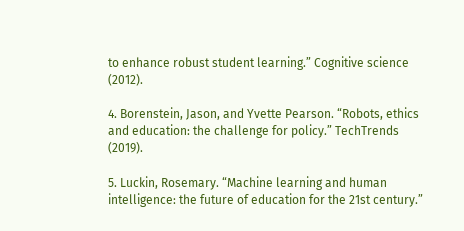to enhance robust student learning.” Cognitive science (2012).

4. Borenstein, Jason, and Yvette Pearson. “Robots, ethics and education: the challenge for policy.” TechTrends (2019).

5. Luckin, Rosemary. “Machine learning and human intelligence: the future of education for the 21st century.”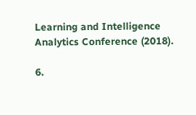Learning and Intelligence Analytics Conference (2018).

6.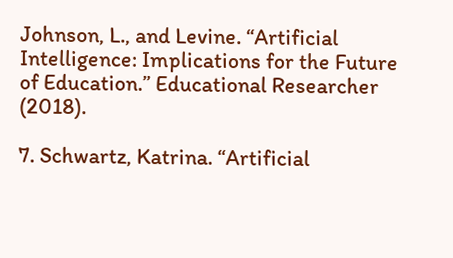Johnson, L., and Levine. “Artificial Intelligence: Implications for the Future of Education.” Educational Researcher (2018).

7. Schwartz, Katrina. “Artificial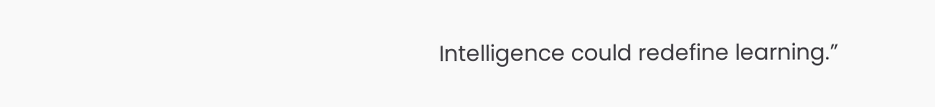Intelligence could redefine learning.”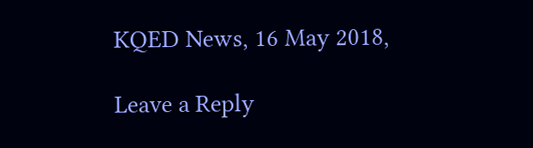KQED News, 16 May 2018,

Leave a Reply